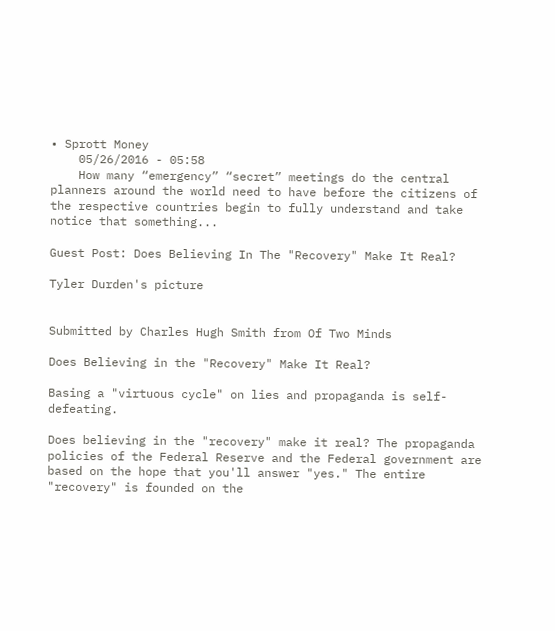• Sprott Money
    05/26/2016 - 05:58
    How many “emergency” “secret” meetings do the central planners around the world need to have before the citizens of the respective countries begin to fully understand and take notice that something...

Guest Post: Does Believing In The "Recovery" Make It Real?

Tyler Durden's picture


Submitted by Charles Hugh Smith from Of Two Minds

Does Believing in the "Recovery" Make It Real?

Basing a "virtuous cycle" on lies and propaganda is self-defeating.

Does believing in the "recovery" make it real? The propaganda policies of the Federal Reserve and the Federal government are based on the hope that you'll answer "yes." The entire "recovery" is founded on the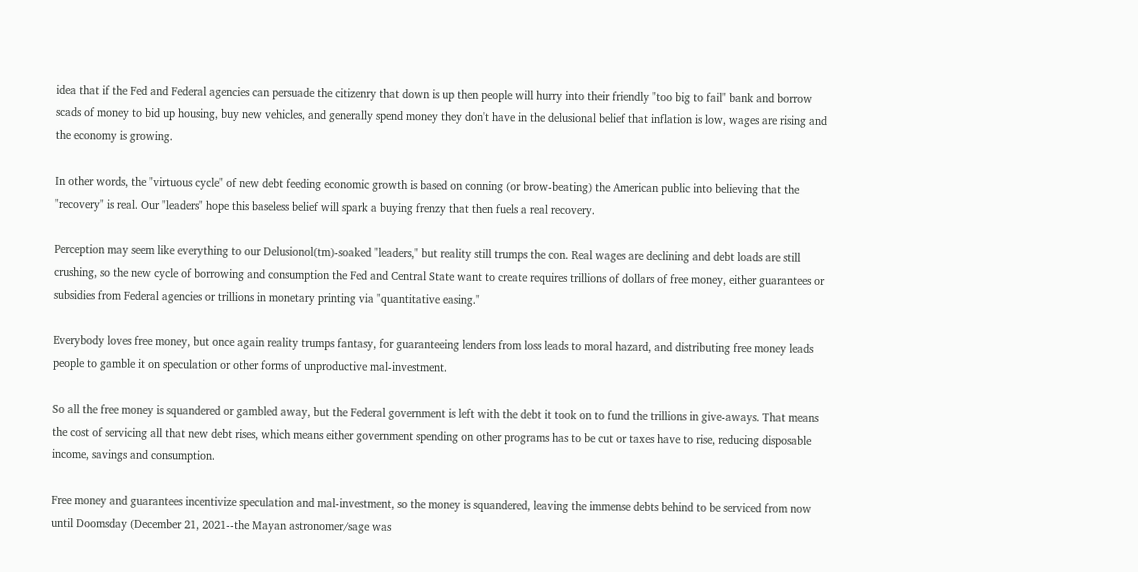idea that if the Fed and Federal agencies can persuade the citizenry that down is up then people will hurry into their friendly "too big to fail" bank and borrow scads of money to bid up housing, buy new vehicles, and generally spend money they don't have in the delusional belief that inflation is low, wages are rising and the economy is growing.

In other words, the "virtuous cycle" of new debt feeding economic growth is based on conning (or brow-beating) the American public into believing that the "recovery" is real. Our "leaders" hope this baseless belief will spark a buying frenzy that then fuels a real recovery.

Perception may seem like everything to our Delusionol(tm)-soaked "leaders," but reality still trumps the con. Real wages are declining and debt loads are still crushing, so the new cycle of borrowing and consumption the Fed and Central State want to create requires trillions of dollars of free money, either guarantees or subsidies from Federal agencies or trillions in monetary printing via "quantitative easing."

Everybody loves free money, but once again reality trumps fantasy, for guaranteeing lenders from loss leads to moral hazard, and distributing free money leads people to gamble it on speculation or other forms of unproductive mal-investment.

So all the free money is squandered or gambled away, but the Federal government is left with the debt it took on to fund the trillions in give-aways. That means the cost of servicing all that new debt rises, which means either government spending on other programs has to be cut or taxes have to rise, reducing disposable income, savings and consumption.

Free money and guarantees incentivize speculation and mal-investment, so the money is squandered, leaving the immense debts behind to be serviced from now until Doomsday (December 21, 2021--the Mayan astronomer/sage was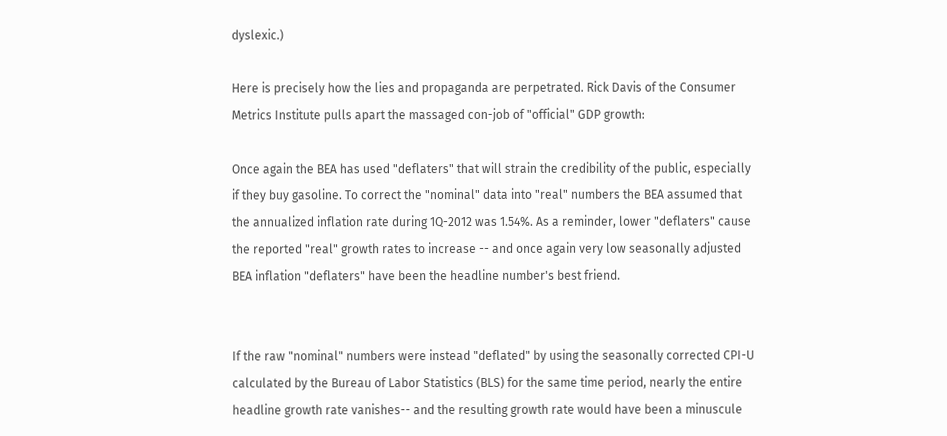dyslexic.)

Here is precisely how the lies and propaganda are perpetrated. Rick Davis of the Consumer Metrics Institute pulls apart the massaged con-job of "official" GDP growth:

Once again the BEA has used "deflaters" that will strain the credibility of the public, especially if they buy gasoline. To correct the "nominal" data into "real" numbers the BEA assumed that the annualized inflation rate during 1Q-2012 was 1.54%. As a reminder, lower "deflaters" cause the reported "real" growth rates to increase -- and once again very low seasonally adjusted BEA inflation "deflaters" have been the headline number's best friend.


If the raw "nominal" numbers were instead "deflated" by using the seasonally corrected CPI-U calculated by the Bureau of Labor Statistics (BLS) for the same time period, nearly the entire headline growth rate vanishes-- and the resulting growth rate would have been a minuscule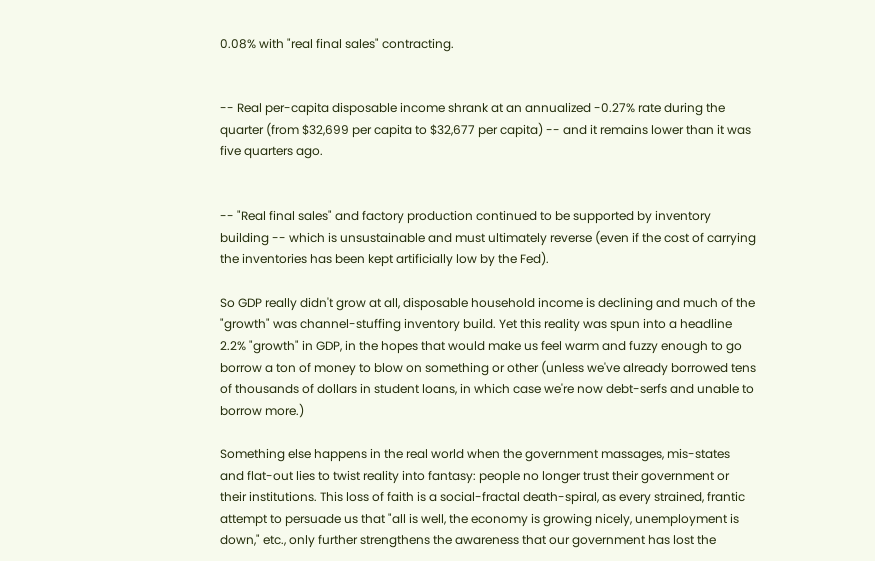0.08% with "real final sales" contracting.


-- Real per-capita disposable income shrank at an annualized -0.27% rate during the quarter (from $32,699 per capita to $32,677 per capita) -- and it remains lower than it was five quarters ago.


-- "Real final sales" and factory production continued to be supported by inventory building -- which is unsustainable and must ultimately reverse (even if the cost of carrying the inventories has been kept artificially low by the Fed).

So GDP really didn't grow at all, disposable household income is declining and much of the "growth" was channel-stuffing inventory build. Yet this reality was spun into a headline 2.2% "growth" in GDP, in the hopes that would make us feel warm and fuzzy enough to go borrow a ton of money to blow on something or other (unless we've already borrowed tens of thousands of dollars in student loans, in which case we're now debt-serfs and unable to borrow more.)

Something else happens in the real world when the government massages, mis-states and flat-out lies to twist reality into fantasy: people no longer trust their government or their institutions. This loss of faith is a social-fractal death-spiral, as every strained, frantic attempt to persuade us that "all is well, the economy is growing nicely, unemployment is down," etc., only further strengthens the awareness that our government has lost the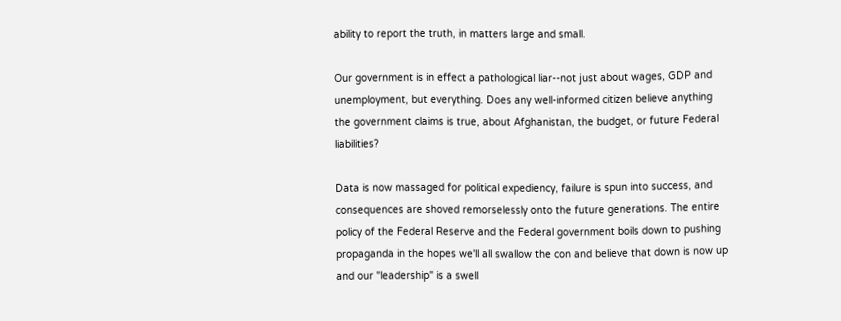ability to report the truth, in matters large and small.

Our government is in effect a pathological liar--not just about wages, GDP and unemployment, but everything. Does any well-informed citizen believe anything the government claims is true, about Afghanistan, the budget, or future Federal liabilities?

Data is now massaged for political expediency, failure is spun into success, and consequences are shoved remorselessly onto the future generations. The entire policy of the Federal Reserve and the Federal government boils down to pushing propaganda in the hopes we'll all swallow the con and believe that down is now up and our "leadership" is a swell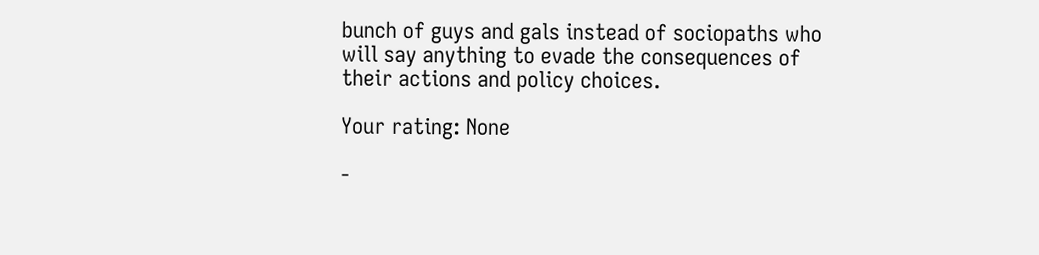bunch of guys and gals instead of sociopaths who will say anything to evade the consequences of their actions and policy choices.

Your rating: None

-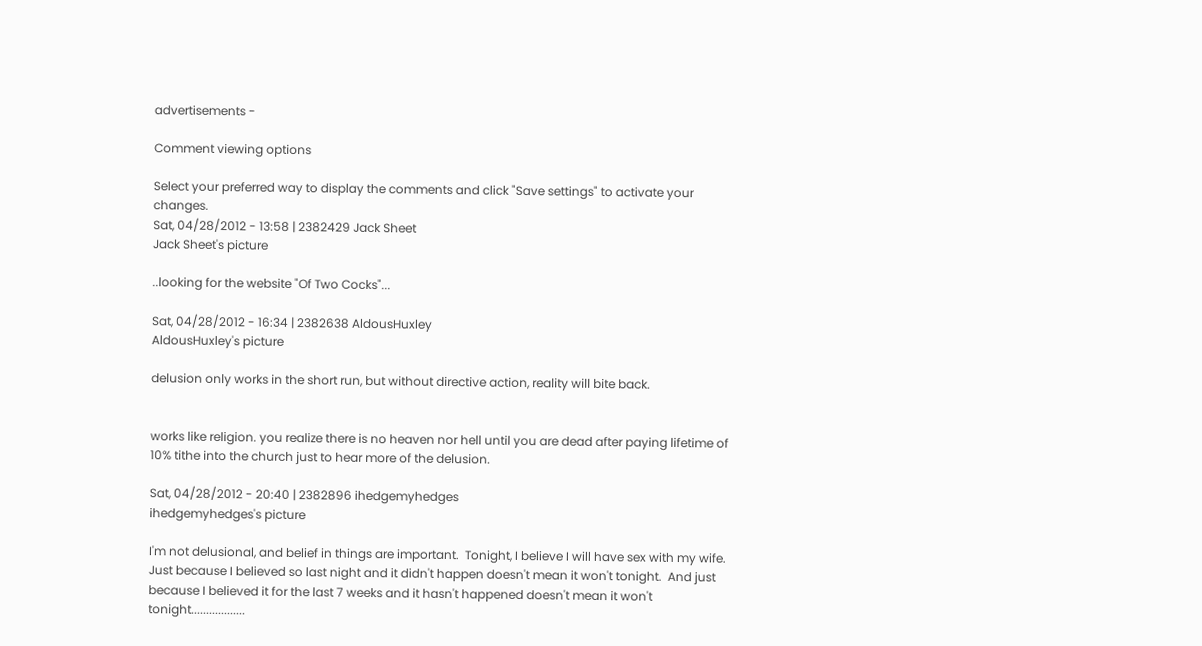advertisements -

Comment viewing options

Select your preferred way to display the comments and click "Save settings" to activate your changes.
Sat, 04/28/2012 - 13:58 | 2382429 Jack Sheet
Jack Sheet's picture

..looking for the website "Of Two Cocks"...

Sat, 04/28/2012 - 16:34 | 2382638 AldousHuxley
AldousHuxley's picture

delusion only works in the short run, but without directive action, reality will bite back.


works like religion. you realize there is no heaven nor hell until you are dead after paying lifetime of 10% tithe into the church just to hear more of the delusion.

Sat, 04/28/2012 - 20:40 | 2382896 ihedgemyhedges
ihedgemyhedges's picture

I'm not delusional, and belief in things are important.  Tonight, I believe I will have sex with my wife.  Just because I believed so last night and it didn't happen doesn't mean it won't tonight.  And just because I believed it for the last 7 weeks and it hasn't happened doesn't mean it won't tonight..................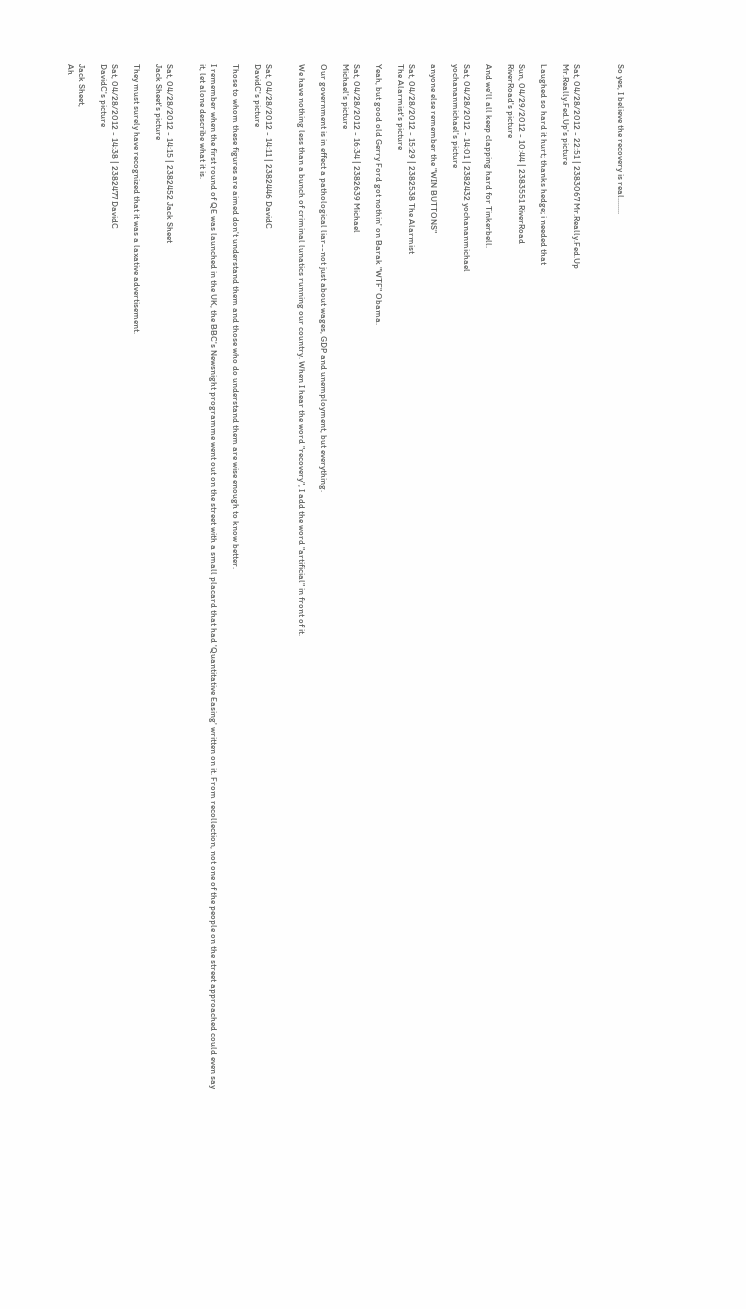So yes, I believe the recovery is real........



Sat, 04/28/2012 - 22:51 | 2383067 Mr.Really.Fed.Up
Mr.Really.Fed.Up's picture

Laughed so hard it hurt; thanks hedge; i needed that

Sun, 04/29/2012 - 10:44 | 2383551 RiverRoad
RiverRoad's picture

And we'll all keep clapping hard for Tinkerbell.

Sat, 04/28/2012 - 14:01 | 2382432 yochananmichael
yochananmichael's picture

anyone else remember the "WIN BUTTONS"

Sat, 04/28/2012 - 15:29 | 2382538 The Alarmist
The Alarmist's picture

Yeah, but good old Gerry Ford got nothin' on Barak "WTF" Obama.

Sat, 04/28/2012 - 16:34 | 2382639 Michael
Michael's picture

Our government is in effect a pathological liar--not just about wages, GDP and unemployment, but everything.

We have nothing less than a bunch of criminal lunatics running our country. When I hear the word "recovery", I add the word "artificial" in front of it.


Sat, 04/28/2012 - 14:11 | 2382446 DavidC
DavidC's picture

Those to whom these figures are aimed don't understand them and those who do understand them are wise enough to know better.

I remember when the first round of QE was launched in the UK, the BBC's Newsnight programme went out on the street with a small placard that had 'Quantitative Easing' written on it. From recollection, not one of the people on the street approached could even say it, let alone describe what it is.


Sat, 04/28/2012 - 14:15 | 2382452 Jack Sheet
Jack Sheet's picture

They must surely have recognized that it was a laxative advertisement.

Sat, 04/28/2012 - 14:38 | 2382477 DavidC
DavidC's picture

Jack Sheet,
Ah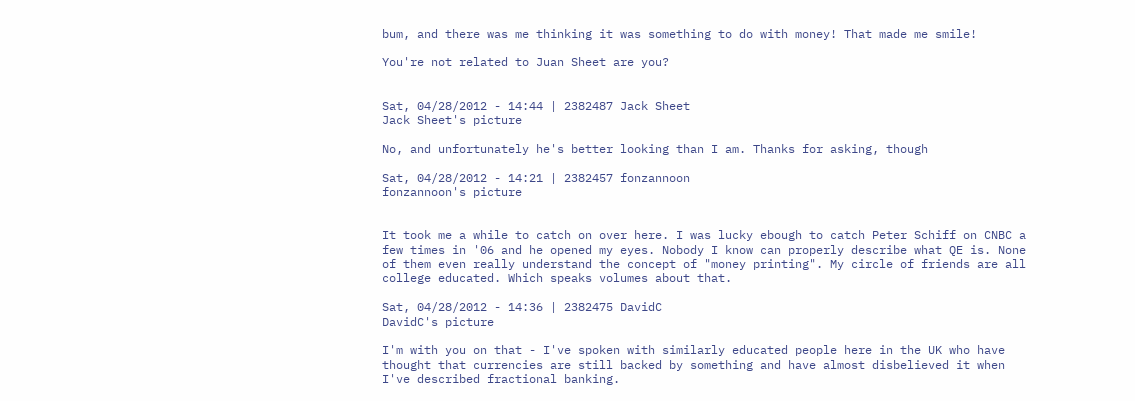bum, and there was me thinking it was something to do with money! That made me smile!

You're not related to Juan Sheet are you?


Sat, 04/28/2012 - 14:44 | 2382487 Jack Sheet
Jack Sheet's picture

No, and unfortunately he's better looking than I am. Thanks for asking, though

Sat, 04/28/2012 - 14:21 | 2382457 fonzannoon
fonzannoon's picture


It took me a while to catch on over here. I was lucky ebough to catch Peter Schiff on CNBC a few times in '06 and he opened my eyes. Nobody I know can properly describe what QE is. None of them even really understand the concept of "money printing". My circle of friends are all college educated. Which speaks volumes about that.

Sat, 04/28/2012 - 14:36 | 2382475 DavidC
DavidC's picture

I'm with you on that - I've spoken with similarly educated people here in the UK who have thought that currencies are still backed by something and have almost disbelieved it when I've described fractional banking.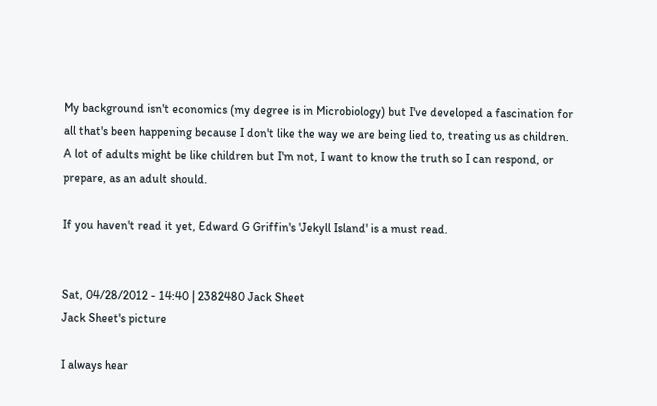My background isn't economics (my degree is in Microbiology) but I've developed a fascination for all that's been happening because I don't like the way we are being lied to, treating us as children. A lot of adults might be like children but I'm not, I want to know the truth so I can respond, or prepare, as an adult should.

If you haven't read it yet, Edward G Griffin's 'Jekyll Island' is a must read.


Sat, 04/28/2012 - 14:40 | 2382480 Jack Sheet
Jack Sheet's picture

I always hear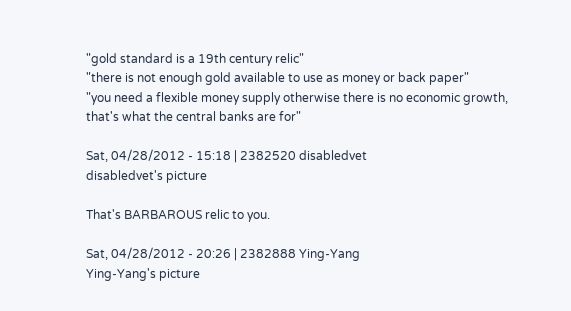"gold standard is a 19th century relic"
"there is not enough gold available to use as money or back paper"
"you need a flexible money supply otherwise there is no economic growth, that's what the central banks are for"

Sat, 04/28/2012 - 15:18 | 2382520 disabledvet
disabledvet's picture

That's BARBAROUS relic to you.

Sat, 04/28/2012 - 20:26 | 2382888 Ying-Yang
Ying-Yang's picture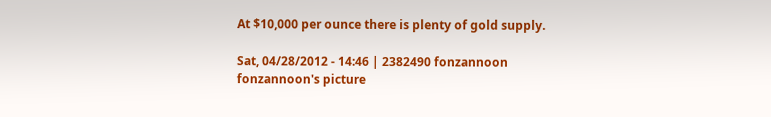At $10,000 per ounce there is plenty of gold supply.

Sat, 04/28/2012 - 14:46 | 2382490 fonzannoon
fonzannoon's picture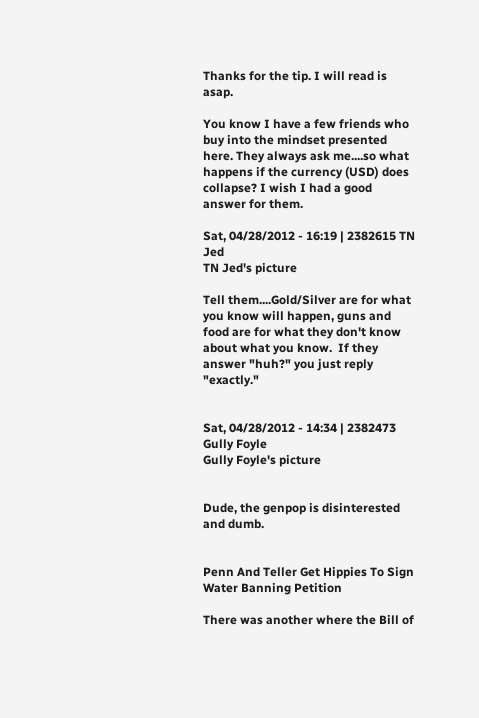Thanks for the tip. I will read is asap.

You know I have a few friends who buy into the mindset presented here. They always ask me....so what happens if the currency (USD) does collapse? I wish I had a good answer for them.

Sat, 04/28/2012 - 16:19 | 2382615 TN Jed
TN Jed's picture

Tell them....Gold/Silver are for what you know will happen, guns and food are for what they don't know about what you know.  If they answer "huh?" you just reply "exactly."


Sat, 04/28/2012 - 14:34 | 2382473 Gully Foyle
Gully Foyle's picture


Dude, the genpop is disinterested and dumb.


Penn And Teller Get Hippies To Sign Water Banning Petition

There was another where the Bill of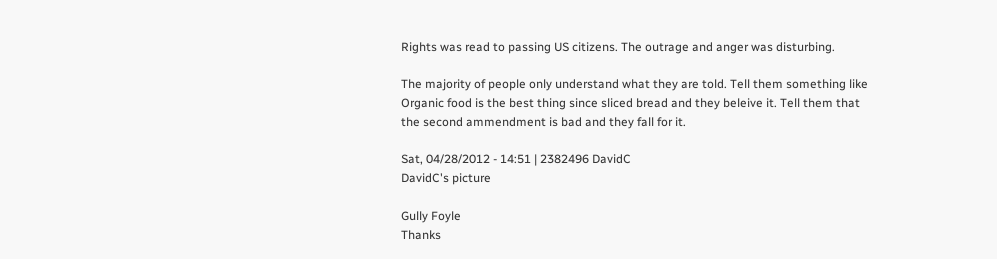Rights was read to passing US citizens. The outrage and anger was disturbing.

The majority of people only understand what they are told. Tell them something like Organic food is the best thing since sliced bread and they beleive it. Tell them that the second ammendment is bad and they fall for it.

Sat, 04/28/2012 - 14:51 | 2382496 DavidC
DavidC's picture

Gully Foyle
Thanks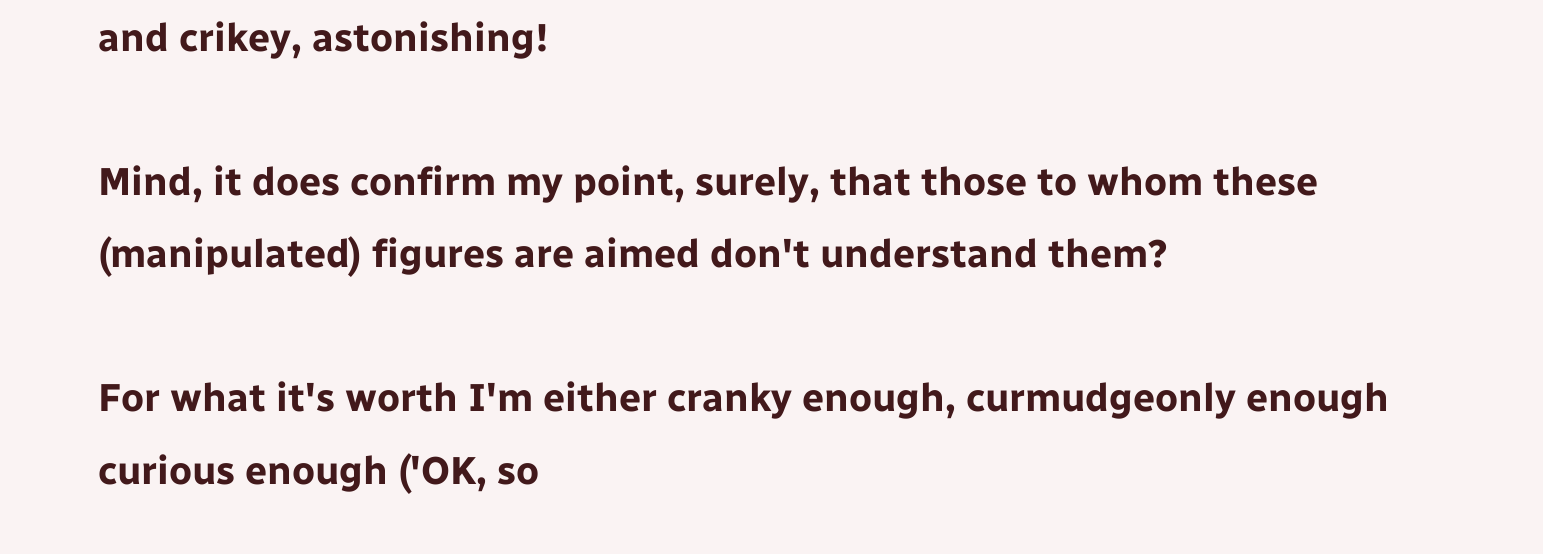and crikey, astonishing!

Mind, it does confirm my point, surely, that those to whom these (manipulated) figures are aimed don't understand them?

For what it's worth I'm either cranky enough, curmudgeonly enough curious enough ('OK, so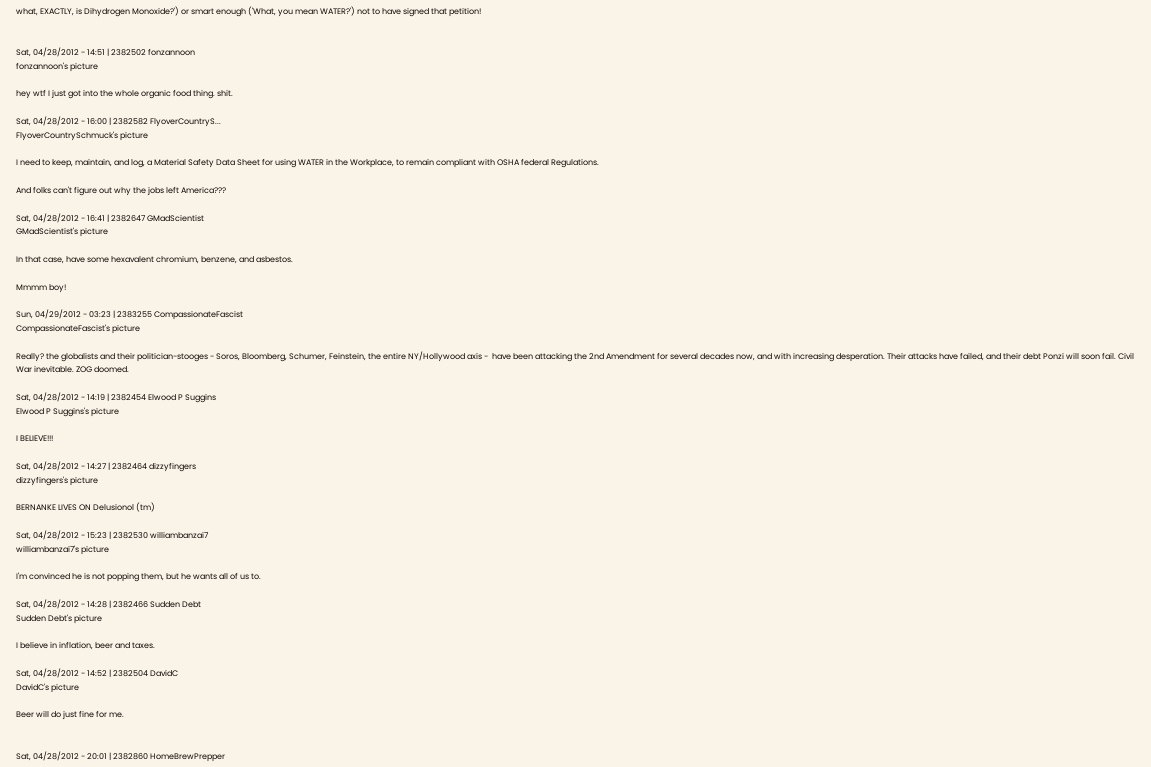what, EXACTLY, is Dihydrogen Monoxide?') or smart enough ('What, you mean WATER?') not to have signed that petition!


Sat, 04/28/2012 - 14:51 | 2382502 fonzannoon
fonzannoon's picture

hey wtf I just got into the whole organic food thing. shit.

Sat, 04/28/2012 - 16:00 | 2382582 FlyoverCountryS...
FlyoverCountrySchmuck's picture

I need to keep, maintain, and log, a Material Safety Data Sheet for using WATER in the Workplace, to remain compliant with OSHA federal Regulations.

And folks can't figure out why the jobs left America???

Sat, 04/28/2012 - 16:41 | 2382647 GMadScientist
GMadScientist's picture

In that case, have some hexavalent chromium, benzene, and asbestos.

Mmmm boy!

Sun, 04/29/2012 - 03:23 | 2383255 CompassionateFascist
CompassionateFascist's picture

Really? the globalists and their politician-stooges - Soros, Bloomberg, Schumer, Feinstein, the entire NY/Hollywood axis -  have been attacking the 2nd Amendment for several decades now, and with increasing desperation. Their attacks have failed, and their debt Ponzi will soon fail. Civil War inevitable. ZOG doomed.

Sat, 04/28/2012 - 14:19 | 2382454 Elwood P Suggins
Elwood P Suggins's picture

I BELIEVE!!!

Sat, 04/28/2012 - 14:27 | 2382464 dizzyfingers
dizzyfingers's picture

BERNANKE LIVES ON Delusionol (tm)

Sat, 04/28/2012 - 15:23 | 2382530 williambanzai7
williambanzai7's picture

I'm convinced he is not popping them, but he wants all of us to.

Sat, 04/28/2012 - 14:28 | 2382466 Sudden Debt
Sudden Debt's picture

I believe in inflation, beer and taxes.

Sat, 04/28/2012 - 14:52 | 2382504 DavidC
DavidC's picture

Beer will do just fine for me.


Sat, 04/28/2012 - 20:01 | 2382860 HomeBrewPrepper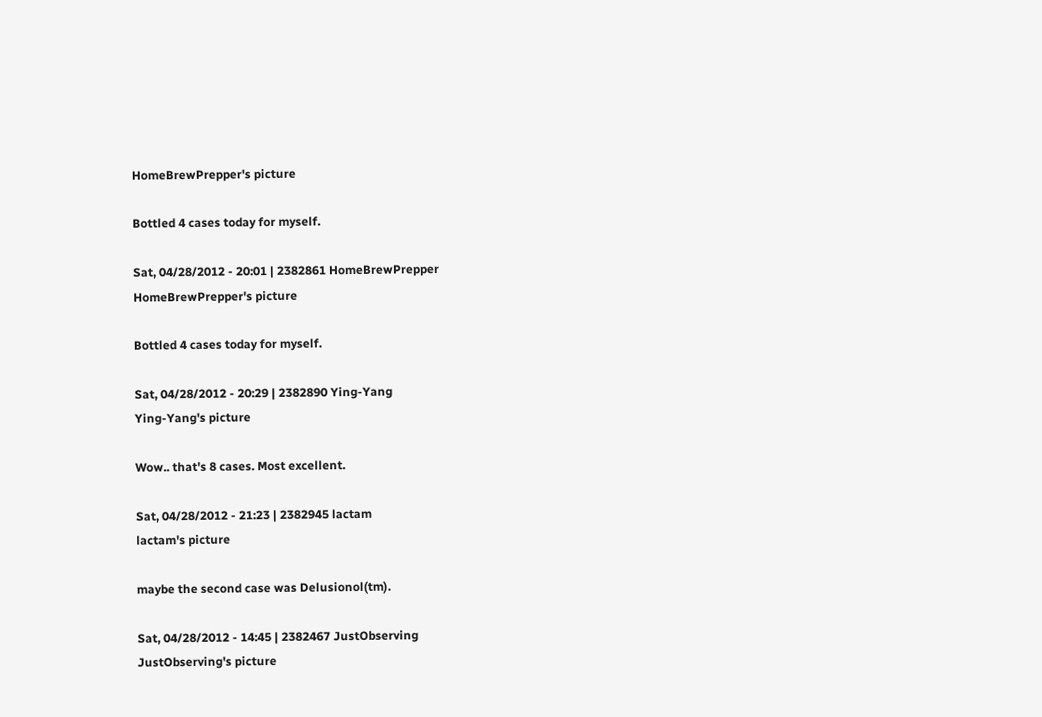HomeBrewPrepper's picture

Bottled 4 cases today for myself.

Sat, 04/28/2012 - 20:01 | 2382861 HomeBrewPrepper
HomeBrewPrepper's picture

Bottled 4 cases today for myself.

Sat, 04/28/2012 - 20:29 | 2382890 Ying-Yang
Ying-Yang's picture

Wow.. that's 8 cases. Most excellent.

Sat, 04/28/2012 - 21:23 | 2382945 lactam
lactam's picture

maybe the second case was Delusionol(tm).

Sat, 04/28/2012 - 14:45 | 2382467 JustObserving
JustObserving's picture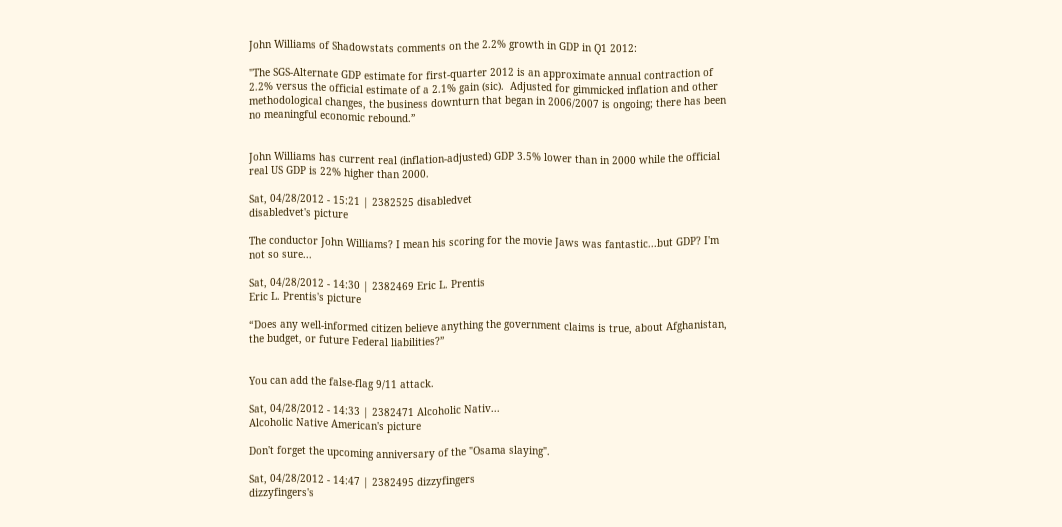John Williams of Shadowstats comments on the 2.2% growth in GDP in Q1 2012:

"The SGS-Alternate GDP estimate for first-quarter 2012 is an approximate annual contraction of 2.2% versus the official estimate of a 2.1% gain (sic).  Adjusted for gimmicked inflation and other methodological changes, the business downturn that began in 2006/2007 is ongoing; there has been no meaningful economic rebound.”


John Williams has current real (inflation-adjusted) GDP 3.5% lower than in 2000 while the official real US GDP is 22% higher than 2000.

Sat, 04/28/2012 - 15:21 | 2382525 disabledvet
disabledvet's picture

The conductor John Williams? I mean his scoring for the movie Jaws was fantastic...but GDP? I'm not so sure...

Sat, 04/28/2012 - 14:30 | 2382469 Eric L. Prentis
Eric L. Prentis's picture

“Does any well-informed citizen believe anything the government claims is true, about Afghanistan, the budget, or future Federal liabilities?”


You can add the false-flag 9/11 attack.

Sat, 04/28/2012 - 14:33 | 2382471 Alcoholic Nativ...
Alcoholic Native American's picture

Don't forget the upcoming anniversary of the "Osama slaying".

Sat, 04/28/2012 - 14:47 | 2382495 dizzyfingers
dizzyfingers's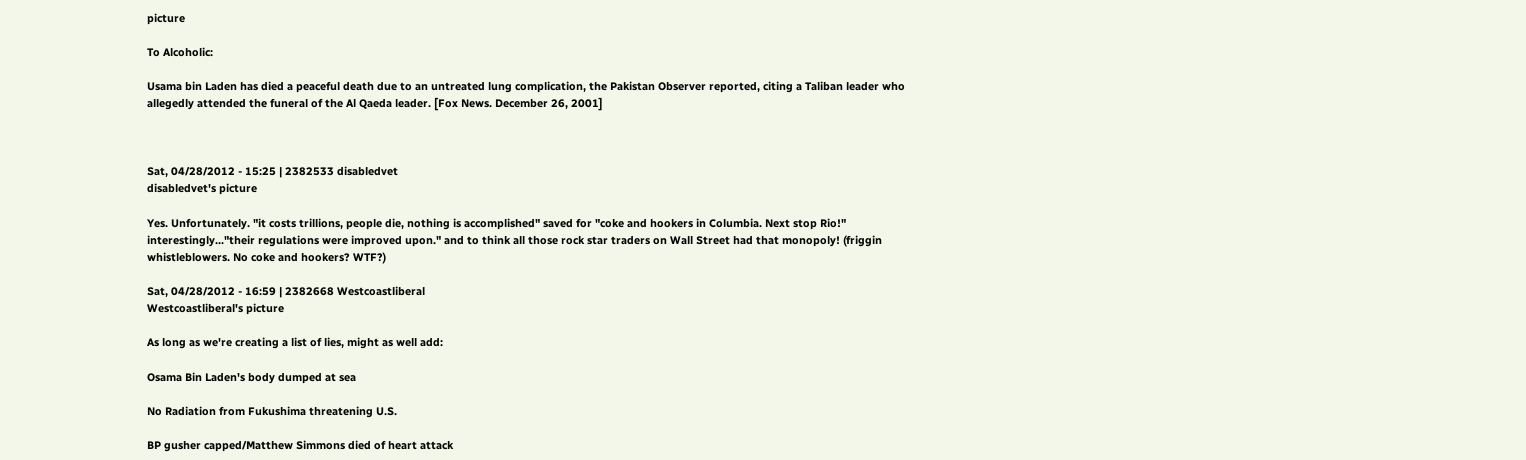picture

To Alcoholic:

Usama bin Laden has died a peaceful death due to an untreated lung complication, the Pakistan Observer reported, citing a Taliban leader who allegedly attended the funeral of the Al Qaeda leader. [Fox News. December 26, 2001]



Sat, 04/28/2012 - 15:25 | 2382533 disabledvet
disabledvet's picture

Yes. Unfortunately. "it costs trillions, people die, nothing is accomplished" saved for "coke and hookers in Columbia. Next stop Rio!" interestingly..."their regulations were improved upon." and to think all those rock star traders on Wall Street had that monopoly! (friggin whistleblowers. No coke and hookers? WTF?)

Sat, 04/28/2012 - 16:59 | 2382668 Westcoastliberal
Westcoastliberal's picture

As long as we're creating a list of lies, might as well add:

Osama Bin Laden's body dumped at sea

No Radiation from Fukushima threatening U.S.

BP gusher capped/Matthew Simmons died of heart attack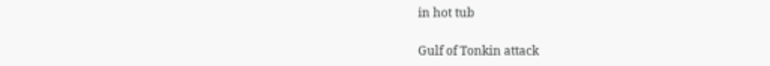in hot tub

Gulf of Tonkin attack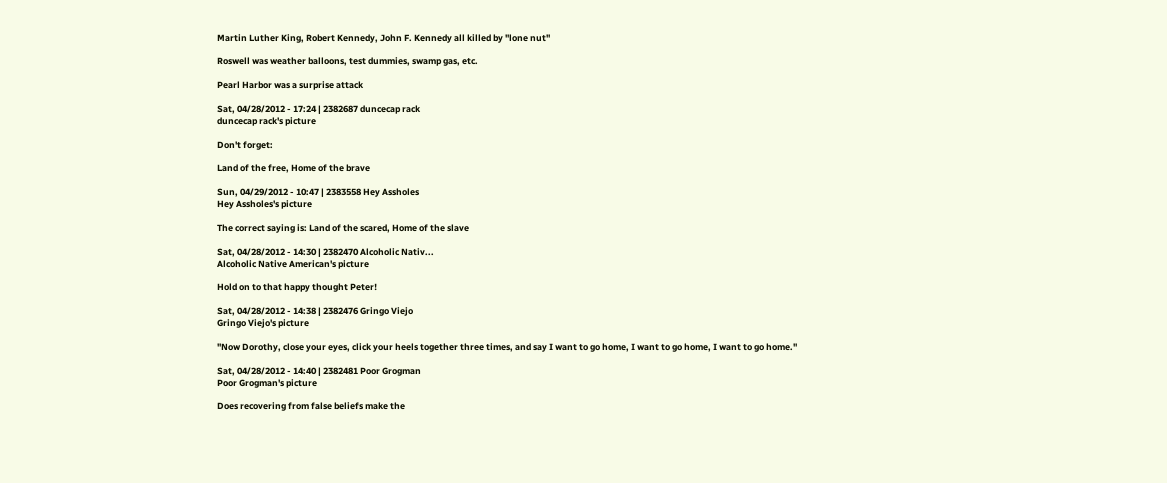Martin Luther King, Robert Kennedy, John F. Kennedy all killed by "lone nut"

Roswell was weather balloons, test dummies, swamp gas, etc.

Pearl Harbor was a surprise attack

Sat, 04/28/2012 - 17:24 | 2382687 duncecap rack
duncecap rack's picture

Don't forget:

Land of the free, Home of the brave

Sun, 04/29/2012 - 10:47 | 2383558 Hey Assholes
Hey Assholes's picture

The correct saying is: Land of the scared, Home of the slave

Sat, 04/28/2012 - 14:30 | 2382470 Alcoholic Nativ...
Alcoholic Native American's picture

Hold on to that happy thought Peter!

Sat, 04/28/2012 - 14:38 | 2382476 Gringo Viejo
Gringo Viejo's picture

"Now Dorothy, close your eyes, click your heels together three times, and say I want to go home, I want to go home, I want to go home."

Sat, 04/28/2012 - 14:40 | 2382481 Poor Grogman
Poor Grogman's picture

Does recovering from false beliefs make the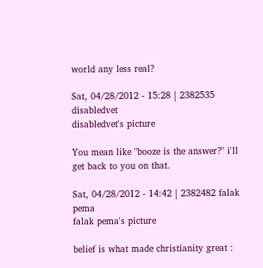world any less real?

Sat, 04/28/2012 - 15:28 | 2382535 disabledvet
disabledvet's picture

You mean like "booze is the answer?" i'll get back to you on that.

Sat, 04/28/2012 - 14:42 | 2382482 falak pema
falak pema's picture

belief is what made christianity great :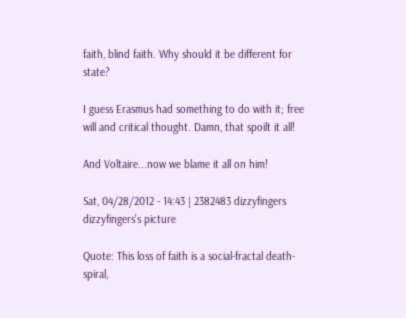faith, blind faith. Why should it be different for state?

I guess Erasmus had something to do with it; free will and critical thought. Damn, that spoilt it all!

And Voltaire...now we blame it all on him!

Sat, 04/28/2012 - 14:43 | 2382483 dizzyfingers
dizzyfingers's picture

Quote: This loss of faith is a social-fractal death-spiral,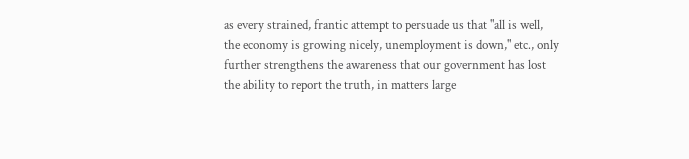as every strained, frantic attempt to persuade us that "all is well, the economy is growing nicely, unemployment is down," etc., only further strengthens the awareness that our government has lost the ability to report the truth, in matters large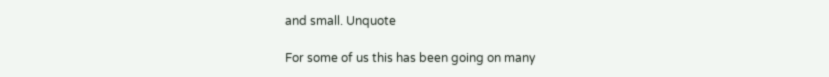and small. Unquote

For some of us this has been going on many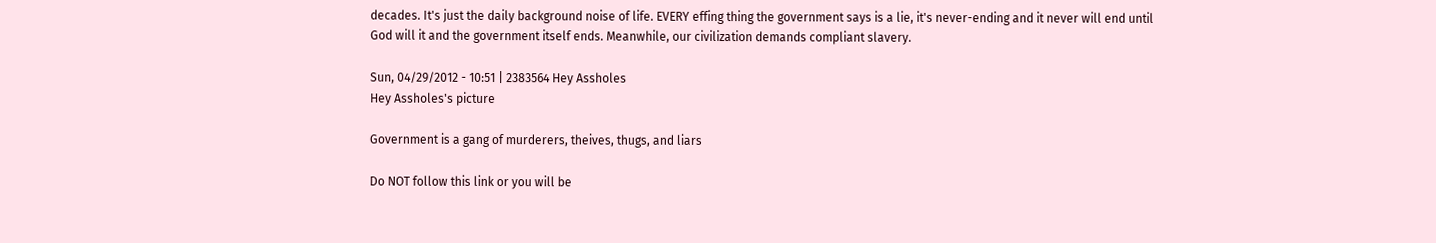decades. It's just the daily background noise of life. EVERY effing thing the government says is a lie, it's never-ending and it never will end until God will it and the government itself ends. Meanwhile, our civilization demands compliant slavery.

Sun, 04/29/2012 - 10:51 | 2383564 Hey Assholes
Hey Assholes's picture

Government is a gang of murderers, theives, thugs, and liars

Do NOT follow this link or you will be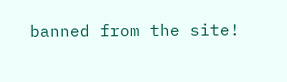banned from the site!